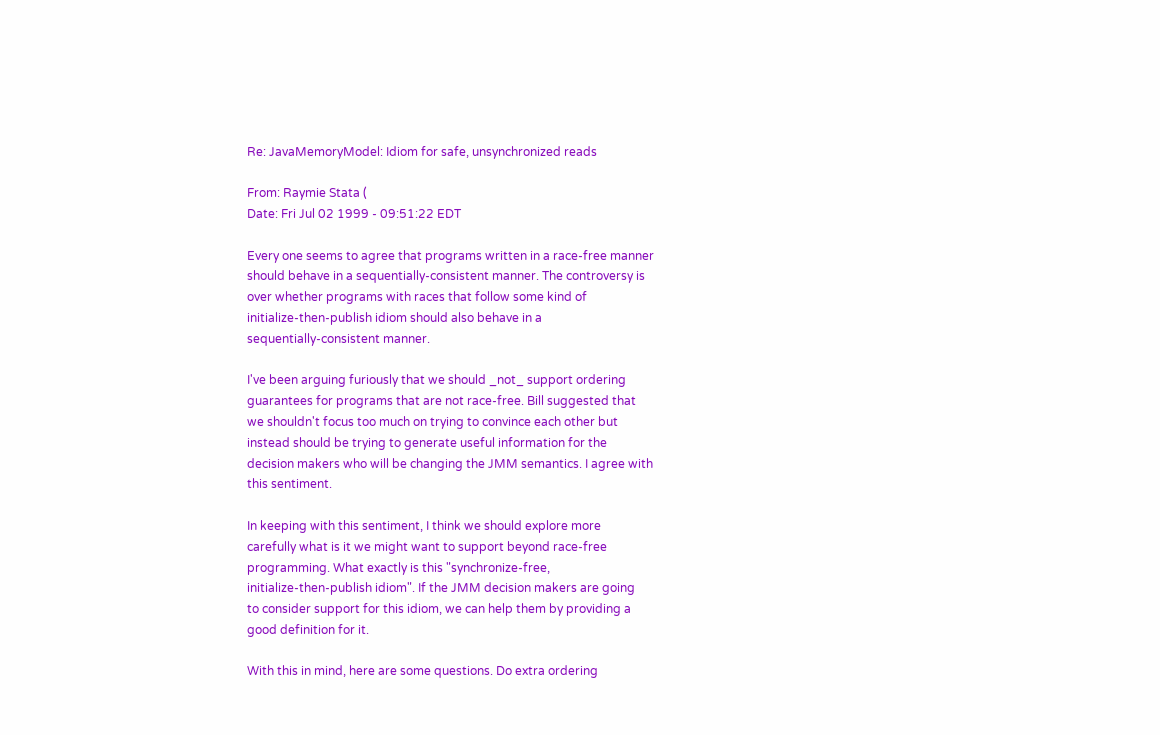Re: JavaMemoryModel: Idiom for safe, unsynchronized reads

From: Raymie Stata (
Date: Fri Jul 02 1999 - 09:51:22 EDT

Every one seems to agree that programs written in a race-free manner
should behave in a sequentially-consistent manner. The controversy is
over whether programs with races that follow some kind of
initialize-then-publish idiom should also behave in a
sequentially-consistent manner.

I've been arguing furiously that we should _not_ support ordering
guarantees for programs that are not race-free. Bill suggested that
we shouldn't focus too much on trying to convince each other but
instead should be trying to generate useful information for the
decision makers who will be changing the JMM semantics. I agree with
this sentiment.

In keeping with this sentiment, I think we should explore more
carefully what is it we might want to support beyond race-free
programming. What exactly is this "synchronize-free,
initialize-then-publish idiom". If the JMM decision makers are going
to consider support for this idiom, we can help them by providing a
good definition for it.

With this in mind, here are some questions. Do extra ordering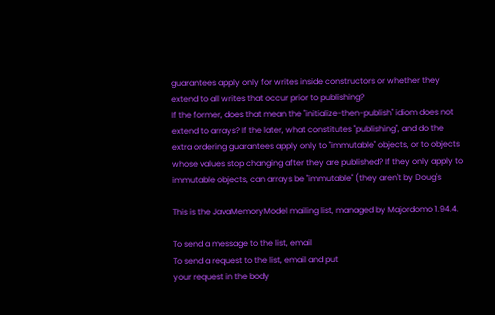guarantees apply only for writes inside constructors or whether they
extend to all writes that occur prior to publishing?
If the former, does that mean the "initialize-then-publish" idiom does not
extend to arrays? If the later, what constitutes "publishing", and do the
extra ordering guarantees apply only to "immutable" objects, or to objects
whose values stop changing after they are published? If they only apply to
immutable objects, can arrays be "immutable" (they aren't by Doug's

This is the JavaMemoryModel mailing list, managed by Majordomo 1.94.4.

To send a message to the list, email
To send a request to the list, email and put
your request in the body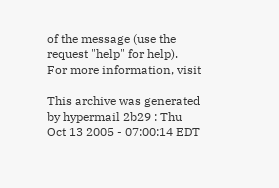of the message (use the request "help" for help).
For more information, visit

This archive was generated by hypermail 2b29 : Thu Oct 13 2005 - 07:00:14 EDT